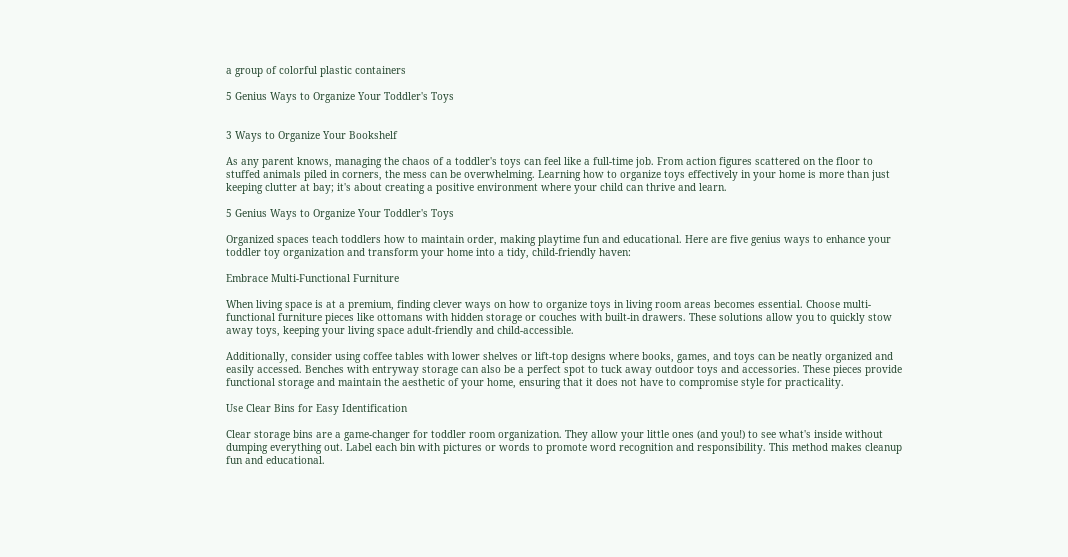a group of colorful plastic containers

5 Genius Ways to Organize Your Toddler's Toys


3 Ways to Organize Your Bookshelf

As any parent knows, managing the chaos of a toddler's toys can feel like a full-time job. From action figures scattered on the floor to stuffed animals piled in corners, the mess can be overwhelming. Learning how to organize toys effectively in your home is more than just keeping clutter at bay; it's about creating a positive environment where your child can thrive and learn.

5 Genius Ways to Organize Your Toddler's Toys

Organized spaces teach toddlers how to maintain order, making playtime fun and educational. Here are five genius ways to enhance your toddler toy organization and transform your home into a tidy, child-friendly haven:

Embrace Multi-Functional Furniture

When living space is at a premium, finding clever ways on how to organize toys in living room areas becomes essential. Choose multi-functional furniture pieces like ottomans with hidden storage or couches with built-in drawers. These solutions allow you to quickly stow away toys, keeping your living space adult-friendly and child-accessible.

Additionally, consider using coffee tables with lower shelves or lift-top designs where books, games, and toys can be neatly organized and easily accessed. Benches with entryway storage can also be a perfect spot to tuck away outdoor toys and accessories. These pieces provide functional storage and maintain the aesthetic of your home, ensuring that it does not have to compromise style for practicality.

Use Clear Bins for Easy Identification

Clear storage bins are a game-changer for toddler room organization. They allow your little ones (and you!) to see what's inside without dumping everything out. Label each bin with pictures or words to promote word recognition and responsibility. This method makes cleanup fun and educational.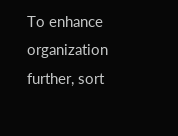To enhance organization further, sort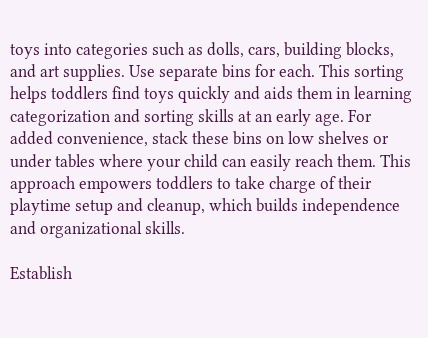toys into categories such as dolls, cars, building blocks, and art supplies. Use separate bins for each. This sorting helps toddlers find toys quickly and aids them in learning categorization and sorting skills at an early age. For added convenience, stack these bins on low shelves or under tables where your child can easily reach them. This approach empowers toddlers to take charge of their playtime setup and cleanup, which builds independence and organizational skills.

Establish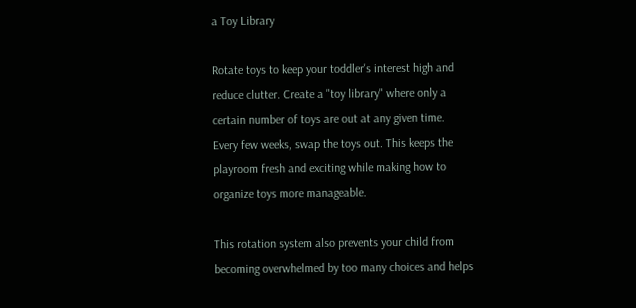a Toy Library

Rotate toys to keep your toddler's interest high and reduce clutter. Create a "toy library" where only a certain number of toys are out at any given time. Every few weeks, swap the toys out. This keeps the playroom fresh and exciting while making how to organize toys more manageable.

This rotation system also prevents your child from becoming overwhelmed by too many choices and helps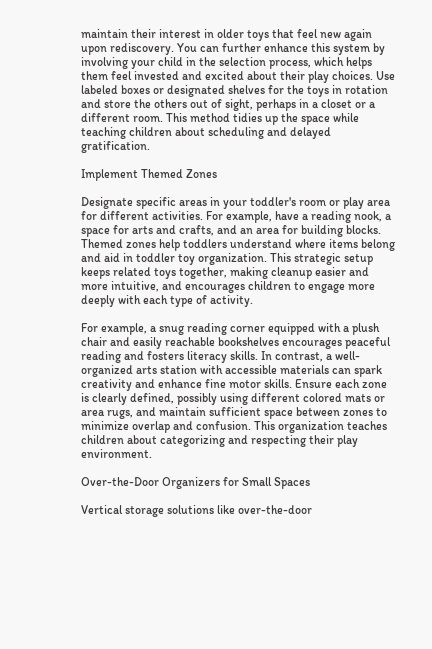maintain their interest in older toys that feel new again upon rediscovery. You can further enhance this system by involving your child in the selection process, which helps them feel invested and excited about their play choices. Use labeled boxes or designated shelves for the toys in rotation and store the others out of sight, perhaps in a closet or a different room. This method tidies up the space while teaching children about scheduling and delayed gratification.

Implement Themed Zones

Designate specific areas in your toddler's room or play area for different activities. For example, have a reading nook, a space for arts and crafts, and an area for building blocks. Themed zones help toddlers understand where items belong and aid in toddler toy organization. This strategic setup keeps related toys together, making cleanup easier and more intuitive, and encourages children to engage more deeply with each type of activity.

For example, a snug reading corner equipped with a plush chair and easily reachable bookshelves encourages peaceful reading and fosters literacy skills. In contrast, a well-organized arts station with accessible materials can spark creativity and enhance fine motor skills. Ensure each zone is clearly defined, possibly using different colored mats or area rugs, and maintain sufficient space between zones to minimize overlap and confusion. This organization teaches children about categorizing and respecting their play environment.

Over-the-Door Organizers for Small Spaces

Vertical storage solutions like over-the-door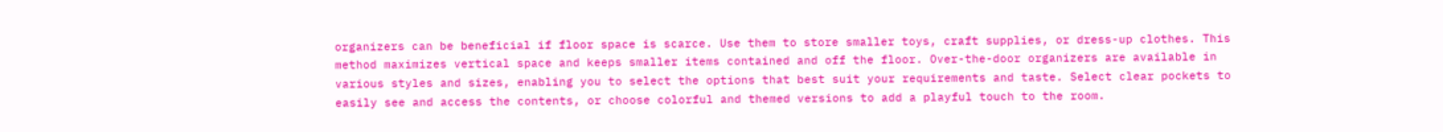organizers can be beneficial if floor space is scarce. Use them to store smaller toys, craft supplies, or dress-up clothes. This method maximizes vertical space and keeps smaller items contained and off the floor. Over-the-door organizers are available in various styles and sizes, enabling you to select the options that best suit your requirements and taste. Select clear pockets to easily see and access the contents, or choose colorful and themed versions to add a playful touch to the room.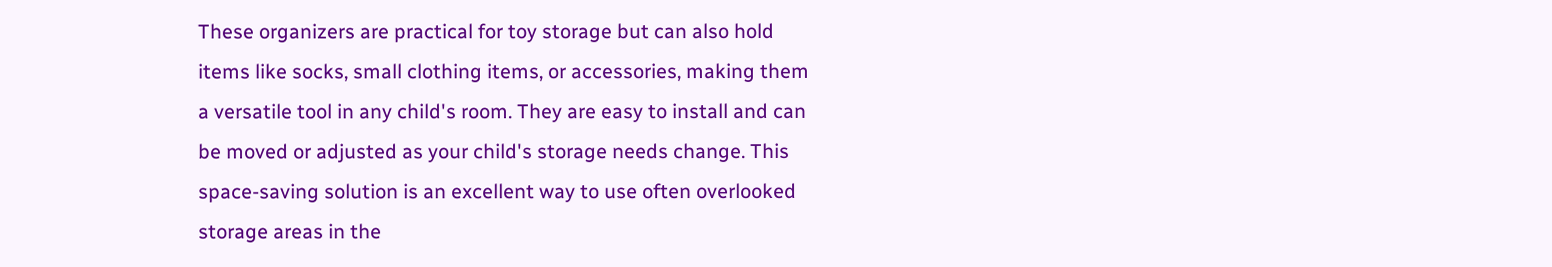These organizers are practical for toy storage but can also hold items like socks, small clothing items, or accessories, making them a versatile tool in any child's room. They are easy to install and can be moved or adjusted as your child's storage needs change. This space-saving solution is an excellent way to use often overlooked storage areas in the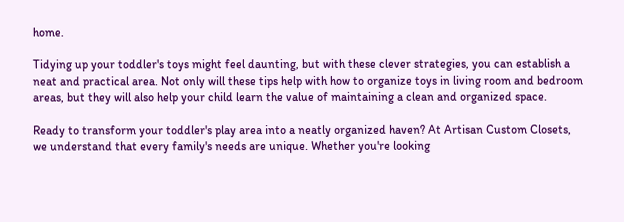home.

Tidying up your toddler's toys might feel daunting, but with these clever strategies, you can establish a neat and practical area. Not only will these tips help with how to organize toys in living room and bedroom areas, but they will also help your child learn the value of maintaining a clean and organized space.

Ready to transform your toddler's play area into a neatly organized haven? At Artisan Custom Closets, we understand that every family's needs are unique. Whether you're looking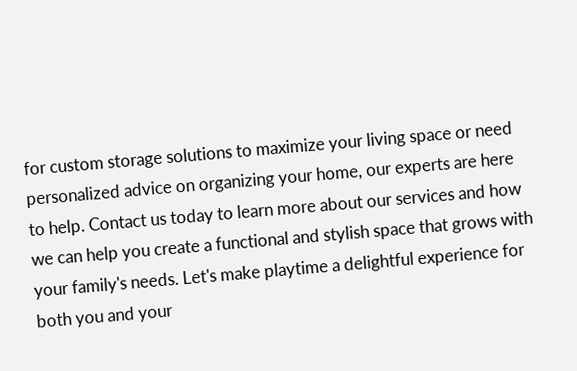for custom storage solutions to maximize your living space or need personalized advice on organizing your home, our experts are here to help. Contact us today to learn more about our services and how we can help you create a functional and stylish space that grows with your family's needs. Let's make playtime a delightful experience for both you and your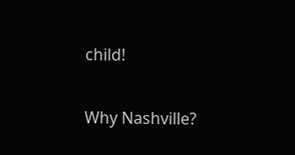child!


Why Nashville?